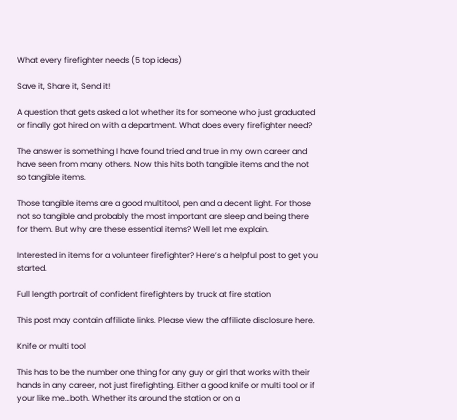What every firefighter needs (5 top ideas)

Save it, Share it, Send it!

A question that gets asked a lot whether its for someone who just graduated or finally got hired on with a department. What does every firefighter need?

The answer is something I have found tried and true in my own career and have seen from many others. Now this hits both tangible items and the not so tangible items.

Those tangible items are a good multitool, pen and a decent light. For those not so tangible and probably the most important are sleep and being there for them. But why are these essential items? Well let me explain.

Interested in items for a volunteer firefighter? Here’s a helpful post to get you started.

Full length portrait of confident firefighters by truck at fire station

This post may contain affiliate links. Please view the affiliate disclosure here.

Knife or multi tool

This has to be the number one thing for any guy or girl that works with their hands in any career, not just firefighting. Either a good knife or multi tool or if your like me…both. Whether its around the station or on a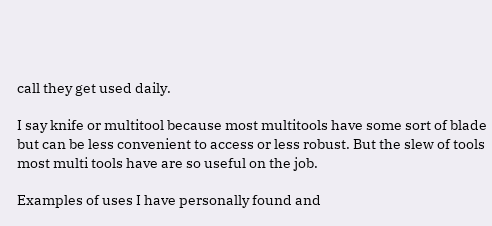call they get used daily.

I say knife or multitool because most multitools have some sort of blade but can be less convenient to access or less robust. But the slew of tools most multi tools have are so useful on the job.

Examples of uses I have personally found and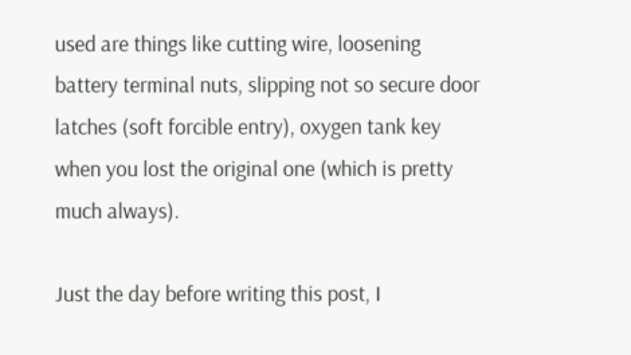used are things like cutting wire, loosening battery terminal nuts, slipping not so secure door latches (soft forcible entry), oxygen tank key when you lost the original one (which is pretty much always).

Just the day before writing this post, I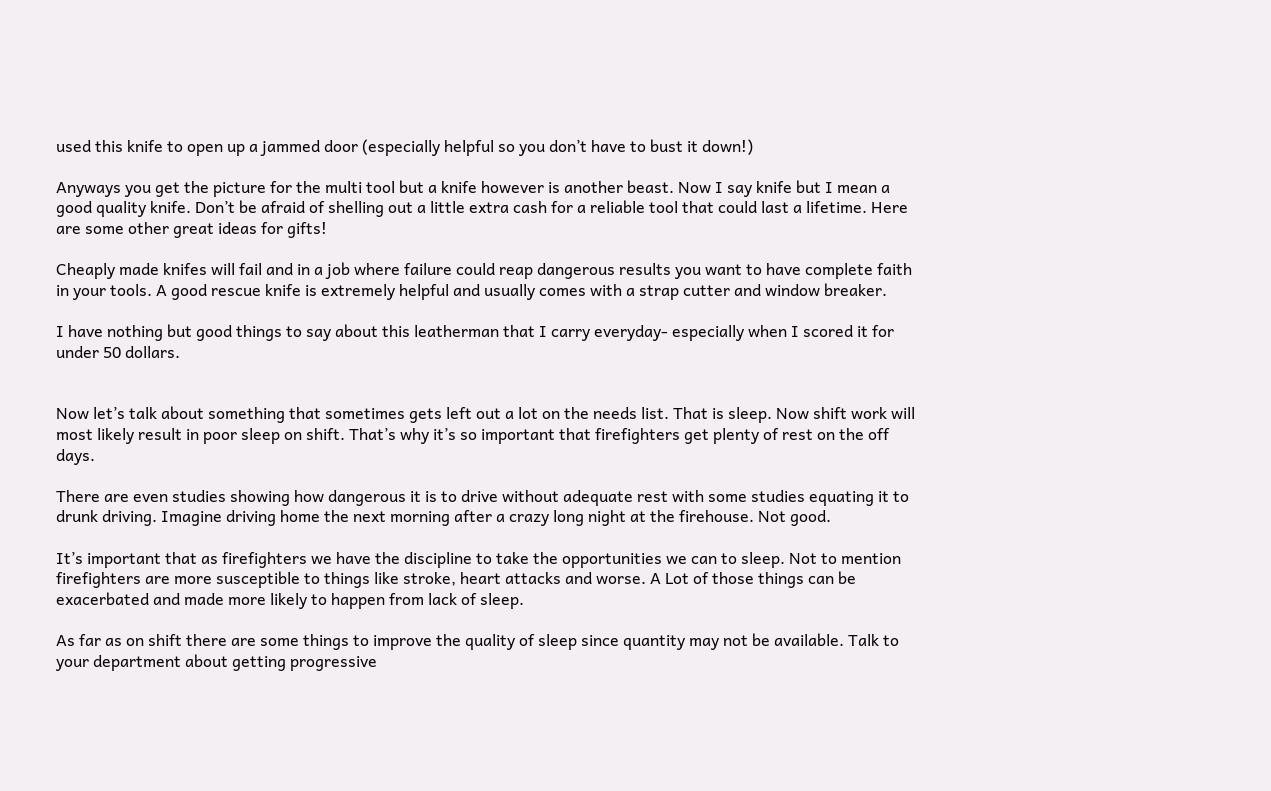used this knife to open up a jammed door (especially helpful so you don’t have to bust it down!)

Anyways you get the picture for the multi tool but a knife however is another beast. Now I say knife but I mean a good quality knife. Don’t be afraid of shelling out a little extra cash for a reliable tool that could last a lifetime. Here are some other great ideas for gifts!

Cheaply made knifes will fail and in a job where failure could reap dangerous results you want to have complete faith in your tools. A good rescue knife is extremely helpful and usually comes with a strap cutter and window breaker.

I have nothing but good things to say about this leatherman that I carry everyday- especially when I scored it for under 50 dollars.


Now let’s talk about something that sometimes gets left out a lot on the needs list. That is sleep. Now shift work will most likely result in poor sleep on shift. That’s why it’s so important that firefighters get plenty of rest on the off days.

There are even studies showing how dangerous it is to drive without adequate rest with some studies equating it to drunk driving. Imagine driving home the next morning after a crazy long night at the firehouse. Not good.

It’s important that as firefighters we have the discipline to take the opportunities we can to sleep. Not to mention firefighters are more susceptible to things like stroke, heart attacks and worse. A Lot of those things can be exacerbated and made more likely to happen from lack of sleep.

As far as on shift there are some things to improve the quality of sleep since quantity may not be available. Talk to your department about getting progressive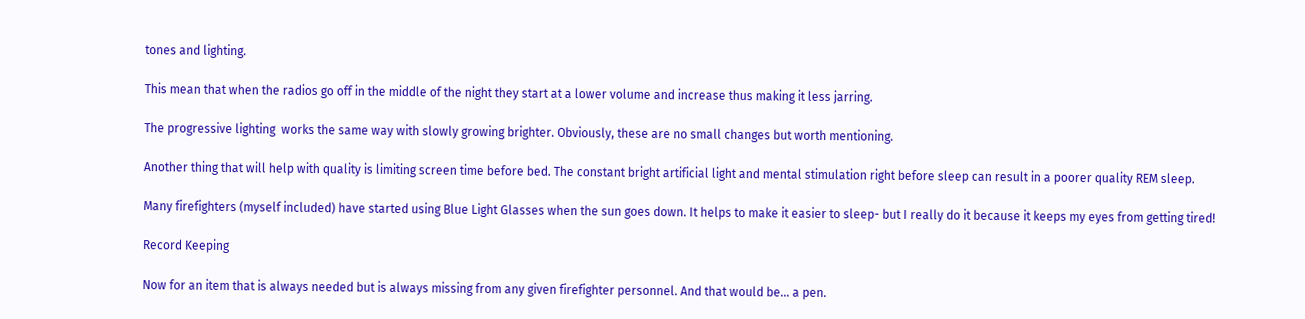tones and lighting.

This mean that when the radios go off in the middle of the night they start at a lower volume and increase thus making it less jarring.

The progressive lighting  works the same way with slowly growing brighter. Obviously, these are no small changes but worth mentioning.

Another thing that will help with quality is limiting screen time before bed. The constant bright artificial light and mental stimulation right before sleep can result in a poorer quality REM sleep.

Many firefighters (myself included) have started using Blue Light Glasses when the sun goes down. It helps to make it easier to sleep- but I really do it because it keeps my eyes from getting tired!

Record Keeping

Now for an item that is always needed but is always missing from any given firefighter personnel. And that would be… a pen.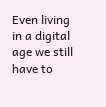Even living in a digital age we still have to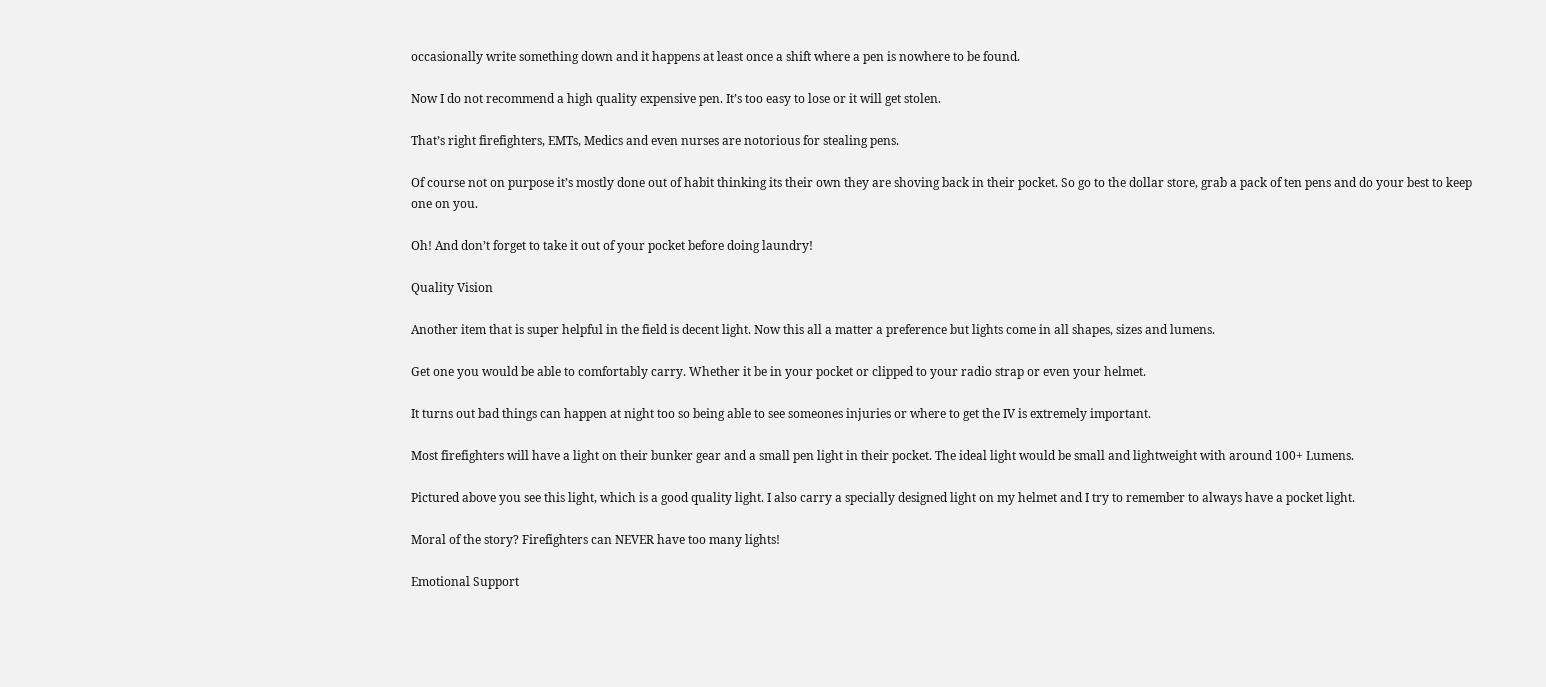occasionally write something down and it happens at least once a shift where a pen is nowhere to be found.

Now I do not recommend a high quality expensive pen. It’s too easy to lose or it will get stolen.

That’s right firefighters, EMTs, Medics and even nurses are notorious for stealing pens.

Of course not on purpose it’s mostly done out of habit thinking its their own they are shoving back in their pocket. So go to the dollar store, grab a pack of ten pens and do your best to keep one on you.

Oh! And don’t forget to take it out of your pocket before doing laundry!

Quality Vision

Another item that is super helpful in the field is decent light. Now this all a matter a preference but lights come in all shapes, sizes and lumens.

Get one you would be able to comfortably carry. Whether it be in your pocket or clipped to your radio strap or even your helmet.

It turns out bad things can happen at night too so being able to see someones injuries or where to get the IV is extremely important.

Most firefighters will have a light on their bunker gear and a small pen light in their pocket. The ideal light would be small and lightweight with around 100+ Lumens.

Pictured above you see this light, which is a good quality light. I also carry a specially designed light on my helmet and I try to remember to always have a pocket light.

Moral of the story? Firefighters can NEVER have too many lights!

Emotional Support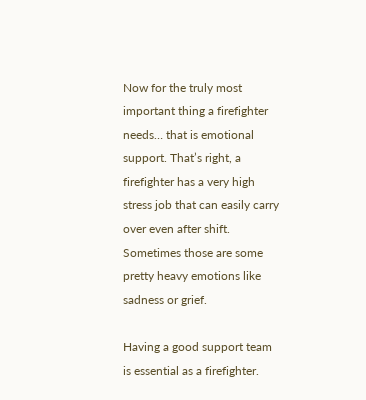Now for the truly most important thing a firefighter needs… that is emotional support. That’s right, a firefighter has a very high stress job that can easily carry over even after shift. Sometimes those are some pretty heavy emotions like sadness or grief.

Having a good support team is essential as a firefighter.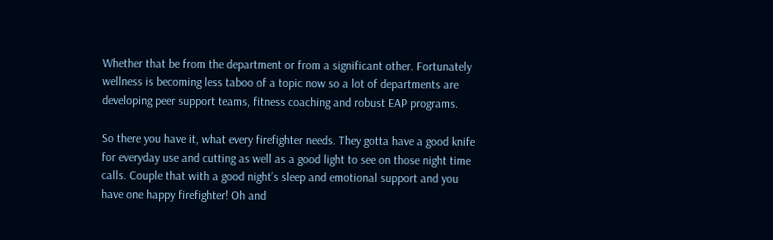Whether that be from the department or from a significant other. Fortunately wellness is becoming less taboo of a topic now so a lot of departments are developing peer support teams, fitness coaching and robust EAP programs.

So there you have it, what every firefighter needs. They gotta have a good knife for everyday use and cutting as well as a good light to see on those night time calls. Couple that with a good night’s sleep and emotional support and you have one happy firefighter! Oh and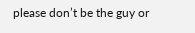please don’t be the guy or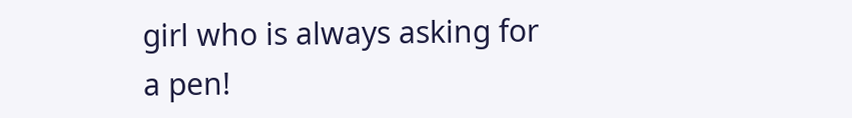girl who is always asking for a pen!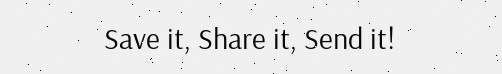Save it, Share it, Send it!